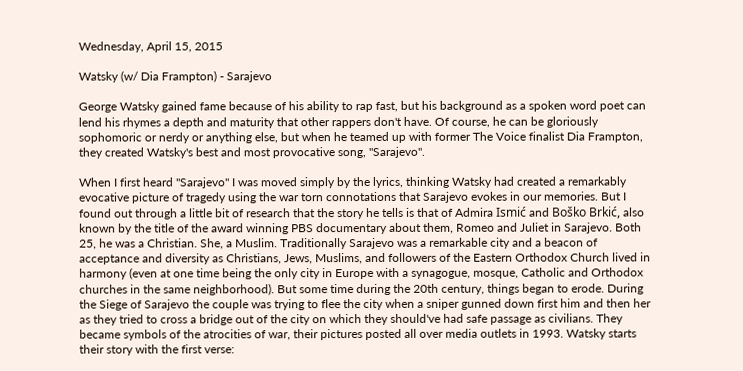Wednesday, April 15, 2015

Watsky (w/ Dia Frampton) - Sarajevo

George Watsky gained fame because of his ability to rap fast, but his background as a spoken word poet can lend his rhymes a depth and maturity that other rappers don't have. Of course, he can be gloriously sophomoric or nerdy or anything else, but when he teamed up with former The Voice finalist Dia Frampton, they created Watsky's best and most provocative song, "Sarajevo".

When I first heard "Sarajevo" I was moved simply by the lyrics, thinking Watsky had created a remarkably evocative picture of tragedy using the war torn connotations that Sarajevo evokes in our memories. But I found out through a little bit of research that the story he tells is that of Admira Ismić and Boško Brkić, also known by the title of the award winning PBS documentary about them, Romeo and Juliet in Sarajevo. Both 25, he was a Christian. She, a Muslim. Traditionally Sarajevo was a remarkable city and a beacon of acceptance and diversity as Christians, Jews, Muslims, and followers of the Eastern Orthodox Church lived in harmony (even at one time being the only city in Europe with a synagogue, mosque, Catholic and Orthodox churches in the same neighborhood). But some time during the 20th century, things began to erode. During the Siege of Sarajevo the couple was trying to flee the city when a sniper gunned down first him and then her as they tried to cross a bridge out of the city on which they should've had safe passage as civilians. They became symbols of the atrocities of war, their pictures posted all over media outlets in 1993. Watsky starts their story with the first verse: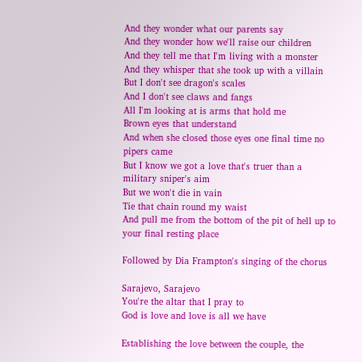And they wonder what our parents say
And they wonder how we'll raise our children
And they tell me that I'm living with a monster
And they whisper that she took up with a villain
But I don't see dragon's scales
And I don't see claws and fangs
All I'm looking at is arms that hold me
Brown eyes that understand
And when she closed those eyes one final time no pipers came
But I know we got a love that's truer than a military sniper's aim
But we won't die in vain
Tie that chain round my waist
And pull me from the bottom of the pit of hell up to your final resting place

Followed by Dia Frampton's singing of the chorus

Sarajevo, Sarajevo
You're the altar that I pray to
God is love and love is all we have

Establishing the love between the couple, the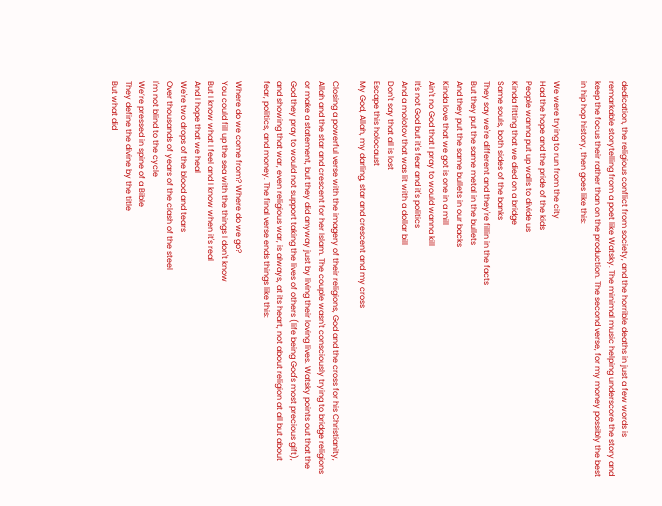dedication, the religious conflict from society, and the horrible deaths in just a few words is remarkable storytelling from a poet like Watsky. The minimal music helping underscore the story and keep the focus their rather than on the production. The second verse, for my money possibly the best in hip hop history, then goes like this:

We were trying to run from the city
Had the hope and the pride of the kids
People wanna put up walls to divide us
Kinda fitting that we died on a bridge
Same souls, both sides of the banks
They say we're different and they're fillin in the facts
But they put the same metal in the bullets
And they put the same bullets in our backs
Kinda love that we got is one in a mill
Ain't no God that I pray to would wanna kill
It's not God but it's fear and it's politics
And a molotov that was lit with a dollar bill
Don't say that all is lost
Escape this holocaust
My God, Allah, my darling, star and crescent and my cross

Closing a powerful verse with the imagery of their religions, God and the cross for his Christianity, Allah and the star and crescent for her Islam. The couple wasn't consciously trying to bridge religions or make a statement, but they did anyway just by living their loving lives. Watsky points out that the God they pray to would not support taking the lives of others (life being God's most precious gift), and showing that war, even religious war, is always, at its heart, not about religion at all but about fear, politics, and money. The final verse ends things like this:

Where do we come from? Where do we go?
You could fill up the sea with the things I don't know
But I know what I feel and I know when it's real
And I hope that we heal
We're two drops of the blood and tears
Over thousands of years of the clash of the steel
I'm not blind to the cycle
We’re pressed in spine of a Bible
They define the divine by the title
But what did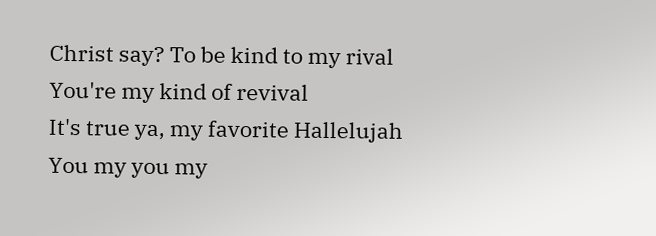Christ say? To be kind to my rival
You're my kind of revival
It's true ya, my favorite Hallelujah
You my you my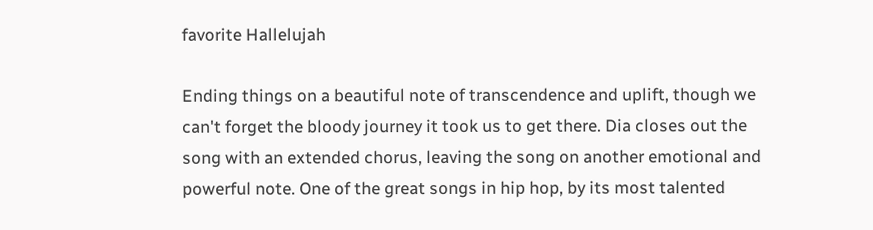favorite Hallelujah

Ending things on a beautiful note of transcendence and uplift, though we can't forget the bloody journey it took us to get there. Dia closes out the song with an extended chorus, leaving the song on another emotional and powerful note. One of the great songs in hip hop, by its most talented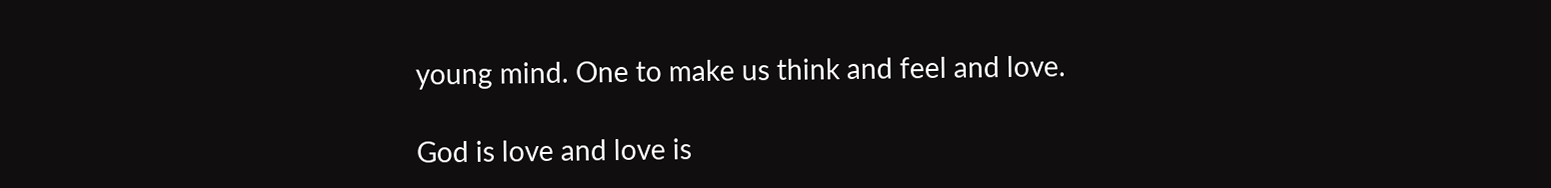young mind. One to make us think and feel and love.

God is love and love is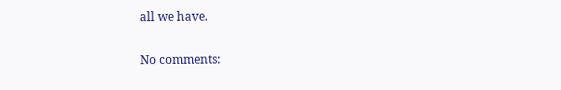all we have.

No comments: